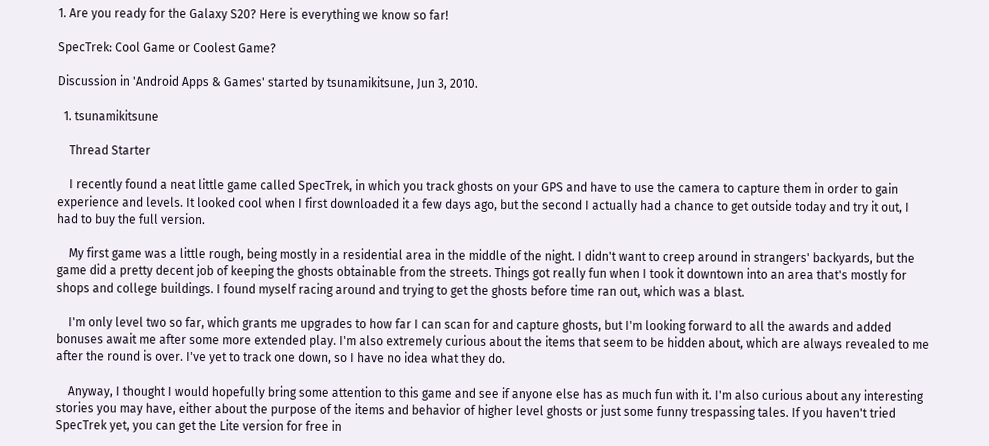1. Are you ready for the Galaxy S20? Here is everything we know so far!

SpecTrek: Cool Game or Coolest Game?

Discussion in 'Android Apps & Games' started by tsunamikitsune, Jun 3, 2010.

  1. tsunamikitsune

    Thread Starter

    I recently found a neat little game called SpecTrek, in which you track ghosts on your GPS and have to use the camera to capture them in order to gain experience and levels. It looked cool when I first downloaded it a few days ago, but the second I actually had a chance to get outside today and try it out, I had to buy the full version.

    My first game was a little rough, being mostly in a residential area in the middle of the night. I didn't want to creep around in strangers' backyards, but the game did a pretty decent job of keeping the ghosts obtainable from the streets. Things got really fun when I took it downtown into an area that's mostly for shops and college buildings. I found myself racing around and trying to get the ghosts before time ran out, which was a blast.

    I'm only level two so far, which grants me upgrades to how far I can scan for and capture ghosts, but I'm looking forward to all the awards and added bonuses await me after some more extended play. I'm also extremely curious about the items that seem to be hidden about, which are always revealed to me after the round is over. I've yet to track one down, so I have no idea what they do.

    Anyway, I thought I would hopefully bring some attention to this game and see if anyone else has as much fun with it. I'm also curious about any interesting stories you may have, either about the purpose of the items and behavior of higher level ghosts or just some funny trespassing tales. If you haven't tried SpecTrek yet, you can get the Lite version for free in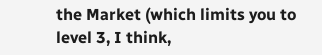the Market (which limits you to level 3, I think,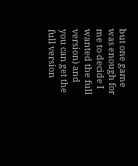but one game was enough for me to decide I wanted the full version) and you can get the full version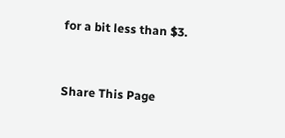for a bit less than $3.


Share This Page